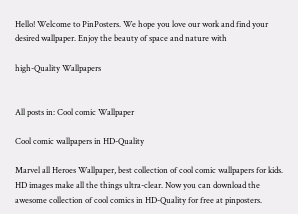Hello! Welcome to PinPosters. We hope you love our work and find your desired wallpaper. Enjoy the beauty of space and nature with

high-Quality Wallpapers


All posts in: Cool comic Wallpaper

Cool comic wallpapers in HD-Quality

Marvel all Heroes Wallpaper, best collection of cool comic wallpapers for kids. HD images make all the things ultra-clear. Now you can download the awesome collection of cool comics in HD-Quality for free at pinposters.